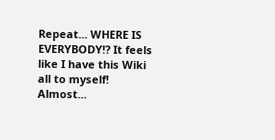Repeat... WHERE IS EVERYBODY!? It feels like I have this Wiki all to myself! Almost...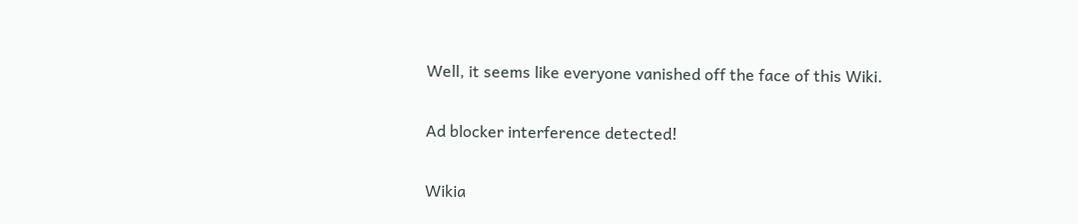Well, it seems like everyone vanished off the face of this Wiki.

Ad blocker interference detected!

Wikia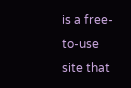is a free-to-use site that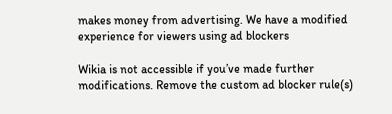makes money from advertising. We have a modified experience for viewers using ad blockers

Wikia is not accessible if you’ve made further modifications. Remove the custom ad blocker rule(s)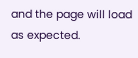and the page will load as expected.